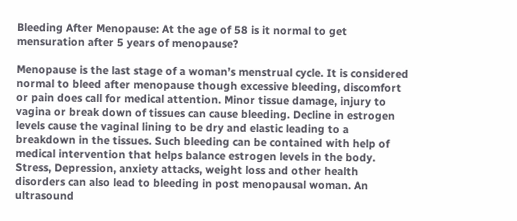Bleeding After Menopause: At the age of 58 is it normal to get mensuration after 5 years of menopause?

Menopause is the last stage of a woman’s menstrual cycle. It is considered normal to bleed after menopause though excessive bleeding, discomfort or pain does call for medical attention. Minor tissue damage, injury to vagina or break down of tissues can cause bleeding. Decline in estrogen levels cause the vaginal lining to be dry and elastic leading to a breakdown in the tissues. Such bleeding can be contained with help of medical intervention that helps balance estrogen levels in the body. Stress, Depression, anxiety attacks, weight loss and other health disorders can also lead to bleeding in post menopausal woman. An ultrasound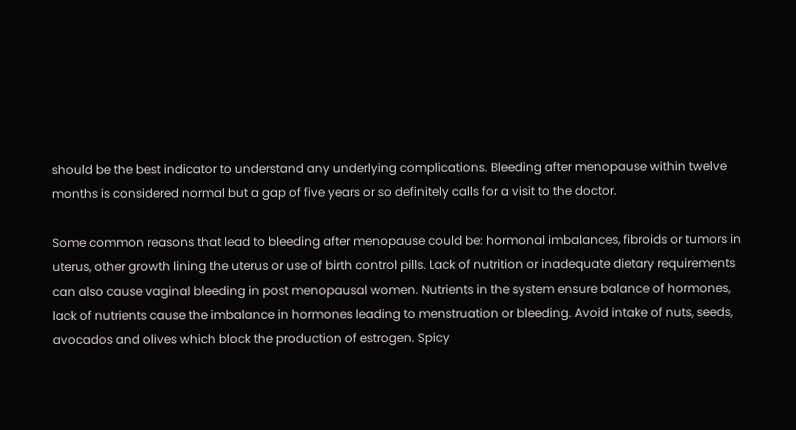should be the best indicator to understand any underlying complications. Bleeding after menopause within twelve months is considered normal but a gap of five years or so definitely calls for a visit to the doctor.

Some common reasons that lead to bleeding after menopause could be: hormonal imbalances, fibroids or tumors in uterus, other growth lining the uterus or use of birth control pills. Lack of nutrition or inadequate dietary requirements can also cause vaginal bleeding in post menopausal women. Nutrients in the system ensure balance of hormones, lack of nutrients cause the imbalance in hormones leading to menstruation or bleeding. Avoid intake of nuts, seeds, avocados and olives which block the production of estrogen. Spicy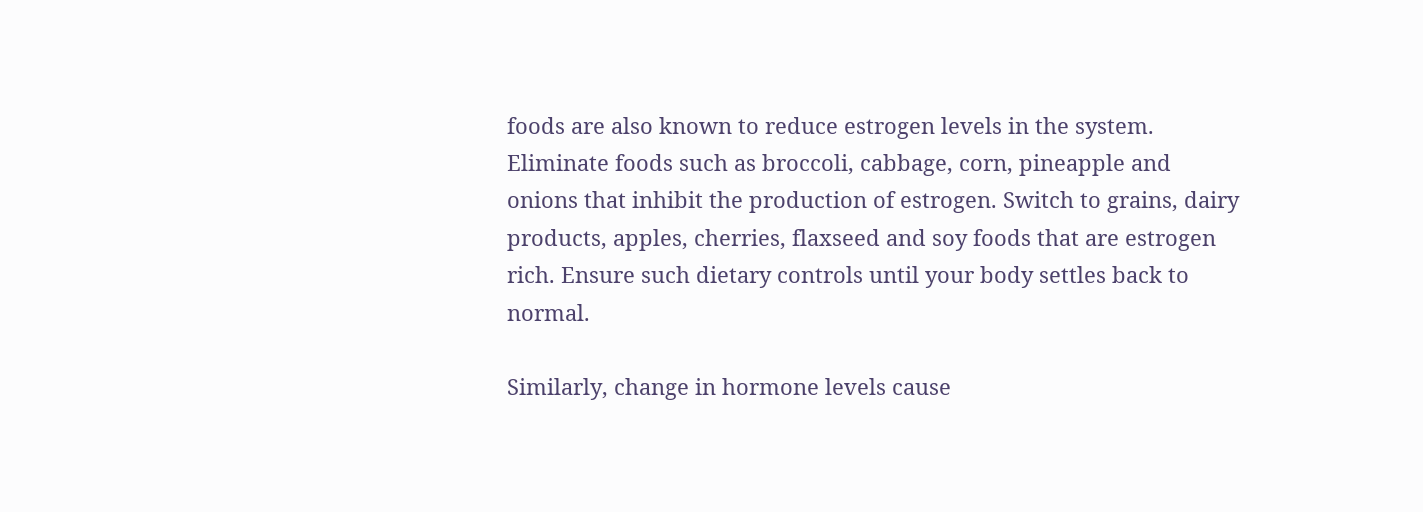foods are also known to reduce estrogen levels in the system. Eliminate foods such as broccoli, cabbage, corn, pineapple and onions that inhibit the production of estrogen. Switch to grains, dairy products, apples, cherries, flaxseed and soy foods that are estrogen rich. Ensure such dietary controls until your body settles back to normal.

Similarly, change in hormone levels cause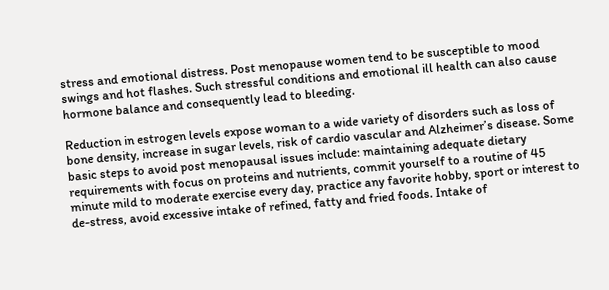stress and emotional distress. Post menopause women tend to be susceptible to mood swings and hot flashes. Such stressful conditions and emotional ill health can also cause hormone balance and consequently lead to bleeding.

Reduction in estrogen levels expose woman to a wide variety of disorders such as loss of bone density, increase in sugar levels, risk of cardio vascular and Alzheimer’s disease. Some basic steps to avoid post menopausal issues include: maintaining adequate dietary requirements with focus on proteins and nutrients, commit yourself to a routine of 45 minute mild to moderate exercise every day, practice any favorite hobby, sport or interest to de-stress, avoid excessive intake of refined, fatty and fried foods. Intake of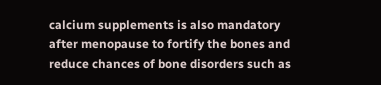calcium supplements is also mandatory after menopause to fortify the bones and reduce chances of bone disorders such as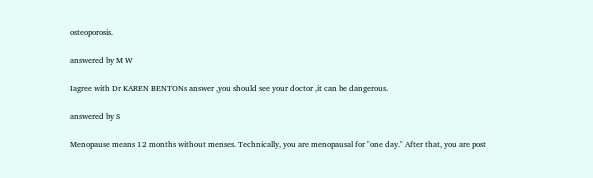osteoporosis.

answered by M W

Iagree with Dr KAREN BENTONs answer ,you should see your doctor ,it can be dangerous.

answered by S

Menopause means 12 months without menses. Technically, you are menopausal for "one day." After that, you are post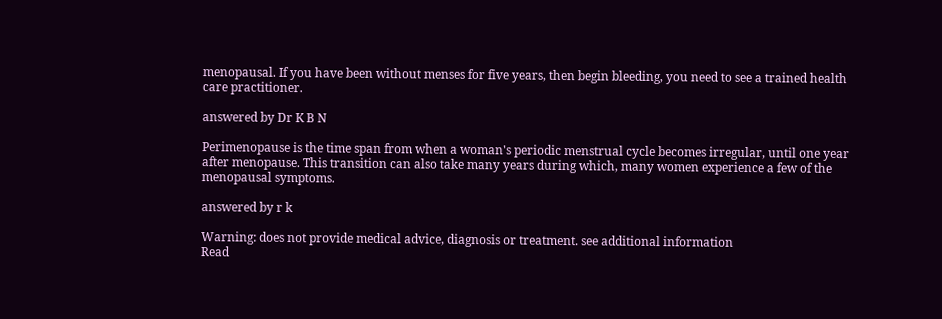menopausal. If you have been without menses for five years, then begin bleeding, you need to see a trained health care practitioner.

answered by Dr K B N

Perimenopause is the time span from when a woman's periodic menstrual cycle becomes irregular, until one year after menopause. This transition can also take many years during which, many women experience a few of the menopausal symptoms.

answered by r k

Warning: does not provide medical advice, diagnosis or treatment. see additional information
Read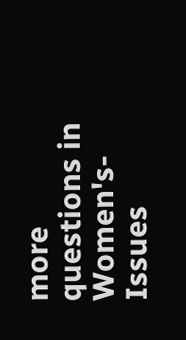more questions in Women's-Issues